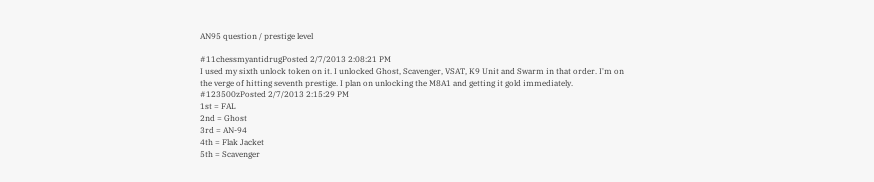AN95 question / prestige level

#11chessmyantidrugPosted 2/7/2013 2:08:21 PM
I used my sixth unlock token on it. I unlocked Ghost, Scavenger, VSAT, K9 Unit and Swarm in that order. I'm on the verge of hitting seventh prestige. I plan on unlocking the M8A1 and getting it gold immediately.
#123500zPosted 2/7/2013 2:15:29 PM
1st = FAL
2nd = Ghost
3rd = AN-94
4th = Flak Jacket
5th = Scavenger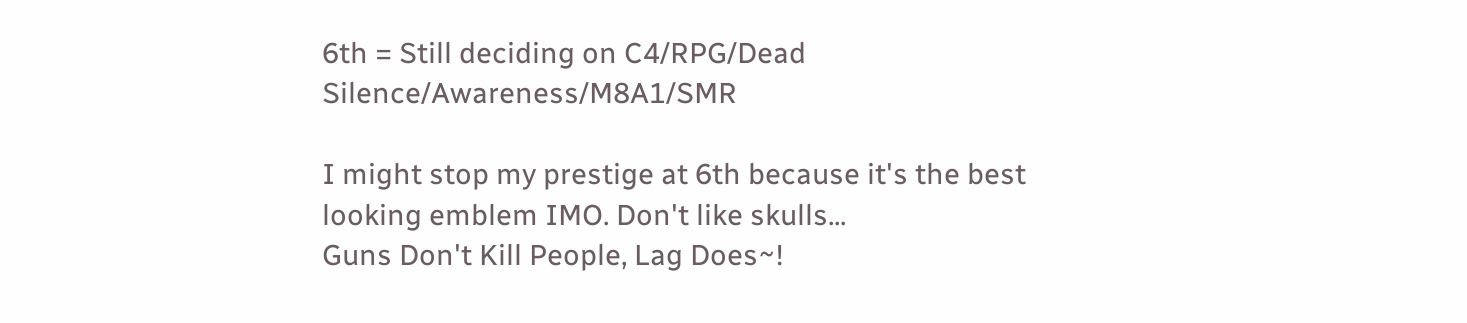6th = Still deciding on C4/RPG/Dead Silence/Awareness/M8A1/SMR

I might stop my prestige at 6th because it's the best looking emblem IMO. Don't like skulls...
Guns Don't Kill People, Lag Does~!